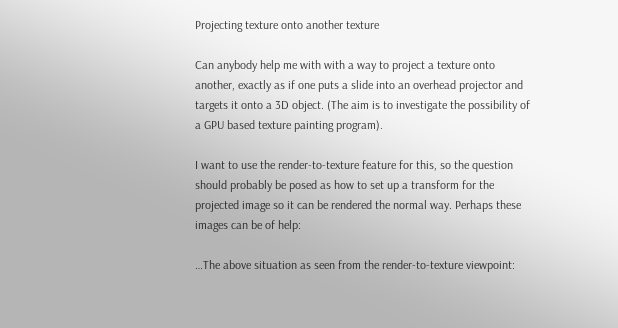Projecting texture onto another texture

Can anybody help me with with a way to project a texture onto another, exactly as if one puts a slide into an overhead projector and targets it onto a 3D object. (The aim is to investigate the possibility of a GPU based texture painting program).

I want to use the render-to-texture feature for this, so the question should probably be posed as how to set up a transform for the projected image so it can be rendered the normal way. Perhaps these images can be of help:

…The above situation as seen from the render-to-texture viewpoint: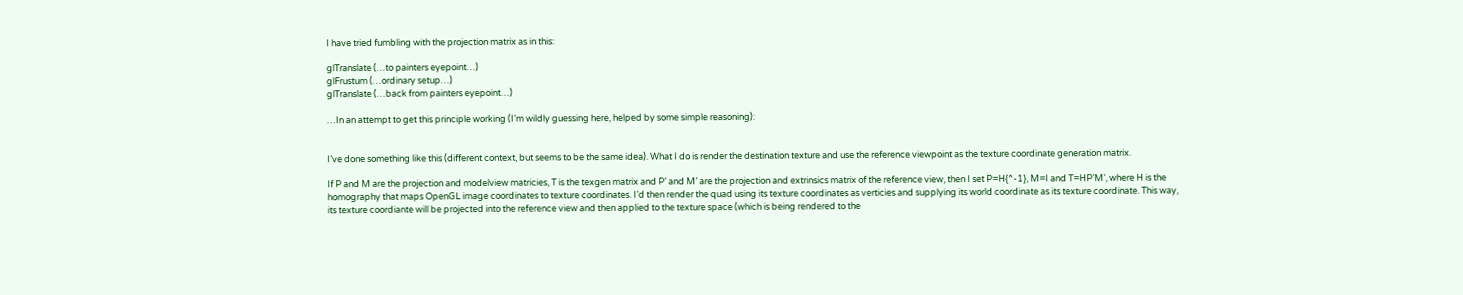I have tried fumbling with the projection matrix as in this:

glTranslate (…to painters eyepoint…)
glFrustum (…ordinary setup…)
glTranslate (…back from painters eyepoint…)

…In an attempt to get this principle working (I’m wildly guessing here, helped by some simple reasoning):


I’ve done something like this (different context, but seems to be the same idea). What I do is render the destination texture and use the reference viewpoint as the texture coordinate generation matrix.

If P and M are the projection and modelview matricies, T is the texgen matrix and P’ and M’ are the projection and extrinsics matrix of the reference view, then I set P=H{^-1}, M=I and T=HP’M’, where H is the homography that maps OpenGL image coordinates to texture coordinates. I’d then render the quad using its texture coordinates as verticies and supplying its world coordinate as its texture coordinate. This way, its texture coordiante will be projected into the reference view and then applied to the texture space (which is being rendered to the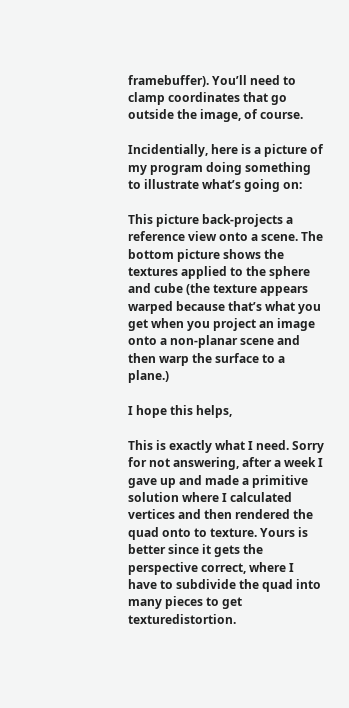framebuffer). You’ll need to clamp coordinates that go outside the image, of course.

Incidentially, here is a picture of my program doing something to illustrate what’s going on:

This picture back-projects a reference view onto a scene. The bottom picture shows the textures applied to the sphere and cube (the texture appears warped because that’s what you get when you project an image onto a non-planar scene and then warp the surface to a plane.)

I hope this helps,

This is exactly what I need. Sorry for not answering, after a week I gave up and made a primitive solution where I calculated vertices and then rendered the quad onto to texture. Yours is better since it gets the perspective correct, where I have to subdivide the quad into many pieces to get texturedistortion.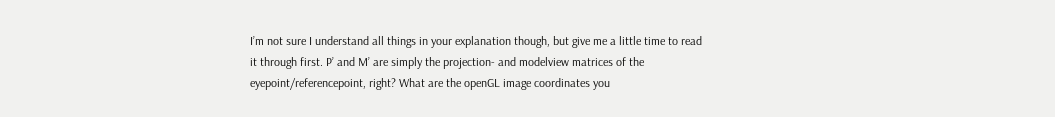I’m not sure I understand all things in your explanation though, but give me a little time to read it through first. P’ and M’ are simply the projection- and modelview matrices of the eyepoint/referencepoint, right? What are the openGL image coordinates you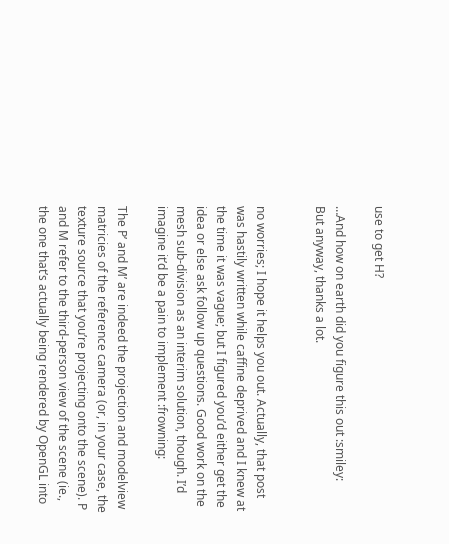use to get H?

…And how on earth did you figure this out :smiley:
But anyway, thanks a lot.


no worries; I hope it helps you out. Actually, that post was hastily written while caffine deprived and I knew at the time it was vague; but I figured you’d either get the idea or else ask follow up questions. Good work on the mesh sub-division as an interim solution, though. I’d imagine it’d be a pain to implement :frowning:

The P’ and M’ are indeed the projection and modelview matricies of the reference camera (or, in your case, the texture source that you’re projecting onto the scene). P and M refer to the third-person view of the scene (ie., the one that’s actually being rendered by OpenGL into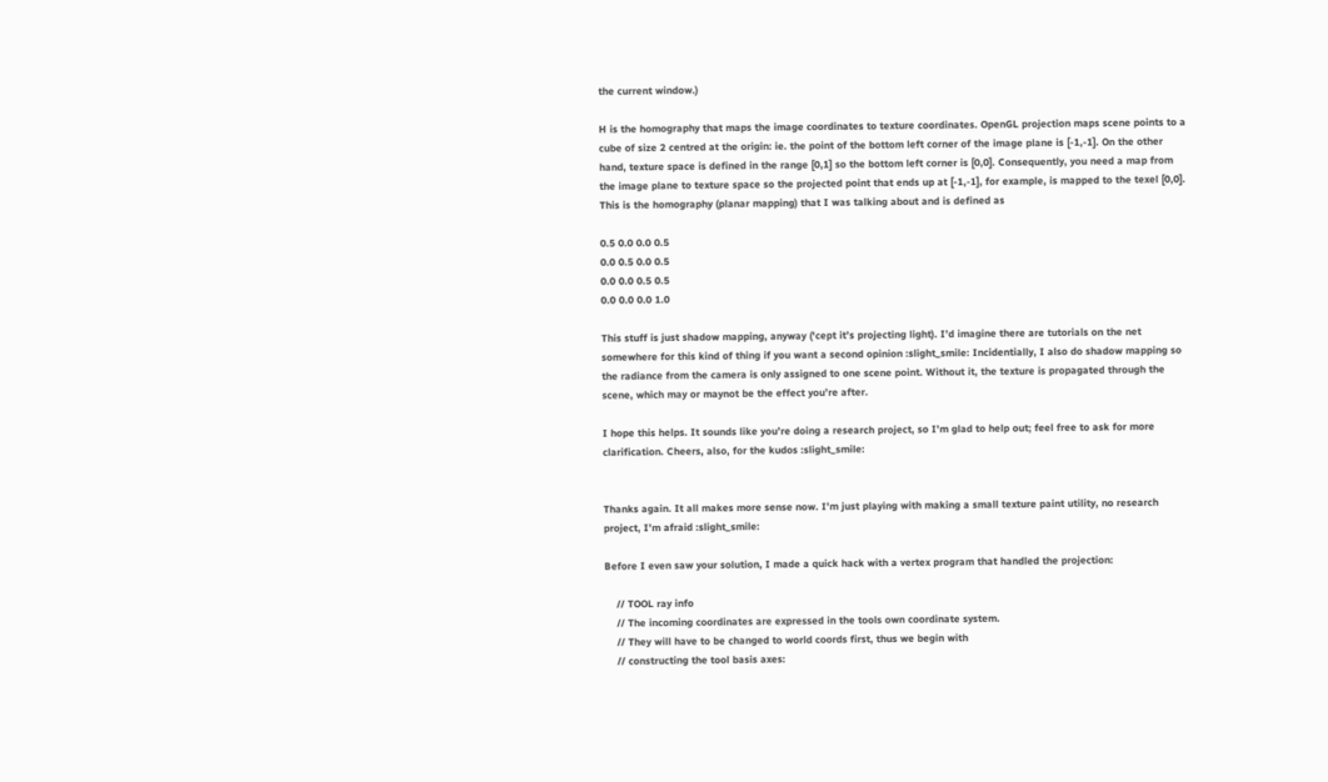the current window.)

H is the homography that maps the image coordinates to texture coordinates. OpenGL projection maps scene points to a cube of size 2 centred at the origin: ie. the point of the bottom left corner of the image plane is [-1,-1]. On the other hand, texture space is defined in the range [0,1] so the bottom left corner is [0,0]. Consequently, you need a map from the image plane to texture space so the projected point that ends up at [-1,-1], for example, is mapped to the texel [0,0]. This is the homography (planar mapping) that I was talking about and is defined as

0.5 0.0 0.0 0.5
0.0 0.5 0.0 0.5
0.0 0.0 0.5 0.5
0.0 0.0 0.0 1.0

This stuff is just shadow mapping, anyway ('cept it’s projecting light). I’d imagine there are tutorials on the net somewhere for this kind of thing if you want a second opinion :slight_smile: Incidentially, I also do shadow mapping so the radiance from the camera is only assigned to one scene point. Without it, the texture is propagated through the scene, which may or maynot be the effect you’re after.

I hope this helps. It sounds like you’re doing a research project, so I’m glad to help out; feel free to ask for more clarification. Cheers, also, for the kudos :slight_smile:


Thanks again. It all makes more sense now. I’m just playing with making a small texture paint utility, no research project, I’m afraid :slight_smile:

Before I even saw your solution, I made a quick hack with a vertex program that handled the projection:

    // TOOL ray info
    // The incoming coordinates are expressed in the tools own coordinate system.
    // They will have to be changed to world coords first, thus we begin with
    // constructing the tool basis axes: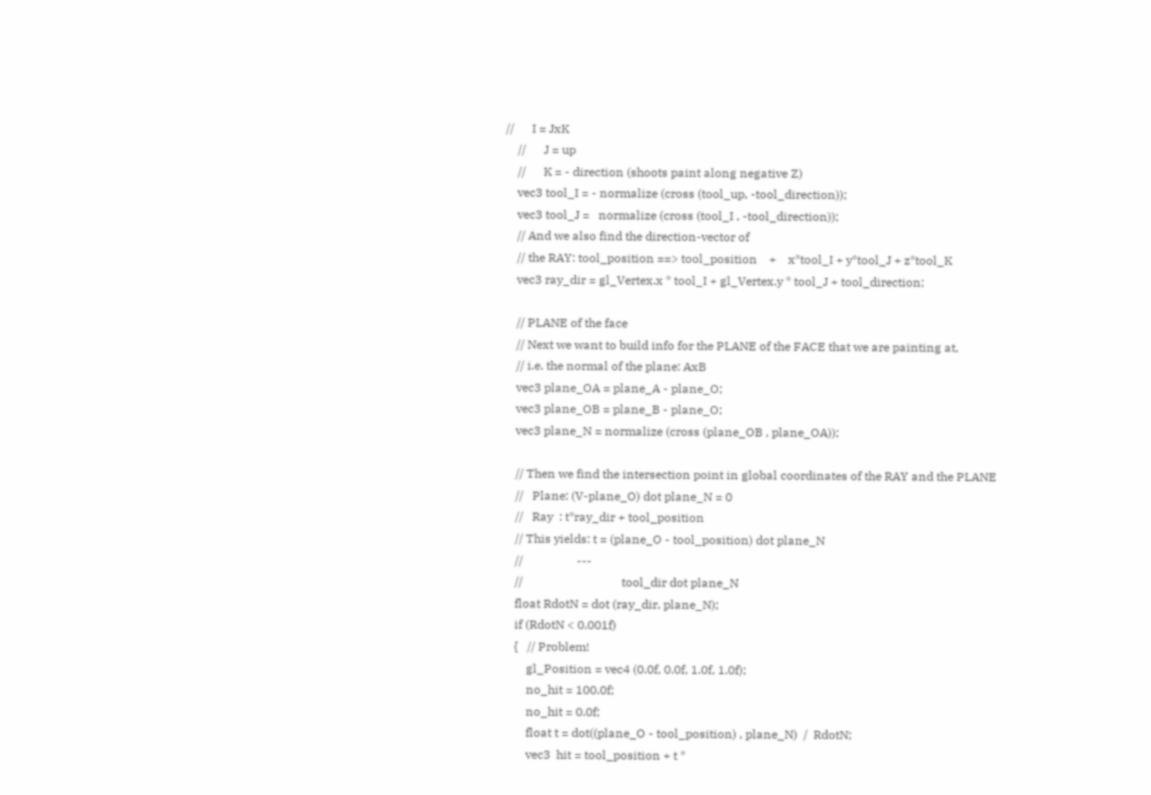//      I = JxK
    //      J = up
    //      K = - direction (shoots paint along negative Z)
    vec3 tool_I = - normalize (cross (tool_up, -tool_direction));
    vec3 tool_J =   normalize (cross (tool_I , -tool_direction));
    // And we also find the direction-vector of
    // the RAY: tool_position ==> tool_position    +    x*tool_I + y*tool_J + z*tool_K
    vec3 ray_dir = gl_Vertex.x * tool_I + gl_Vertex.y * tool_J + tool_direction;

    // PLANE of the face
    // Next we want to build info for the PLANE of the FACE that we are painting at,
    // i.e. the normal of the plane: AxB
    vec3 plane_OA = plane_A - plane_O;
    vec3 plane_OB = plane_B - plane_O;
    vec3 plane_N = normalize (cross (plane_OB , plane_OA));

    // Then we find the intersection point in global coordinates of the RAY and the PLANE
    //   Plane: (V-plane_O) dot plane_N = 0
    //   Ray  : t*ray_dir + tool_position
    // This yields: t = (plane_O - tool_position) dot plane_N
    //                  ---
    //                                 tool_dir dot plane_N
    float RdotN = dot (ray_dir, plane_N);
    if (RdotN < 0.001f)
    {   // Problem!
        gl_Position = vec4 (0.0f, 0.0f, 1.0f, 1.0f);
        no_hit = 100.0f;
        no_hit = 0.0f;
        float t = dot((plane_O - tool_position) , plane_N)  /  RdotN;
        vec3  hit = tool_position + t *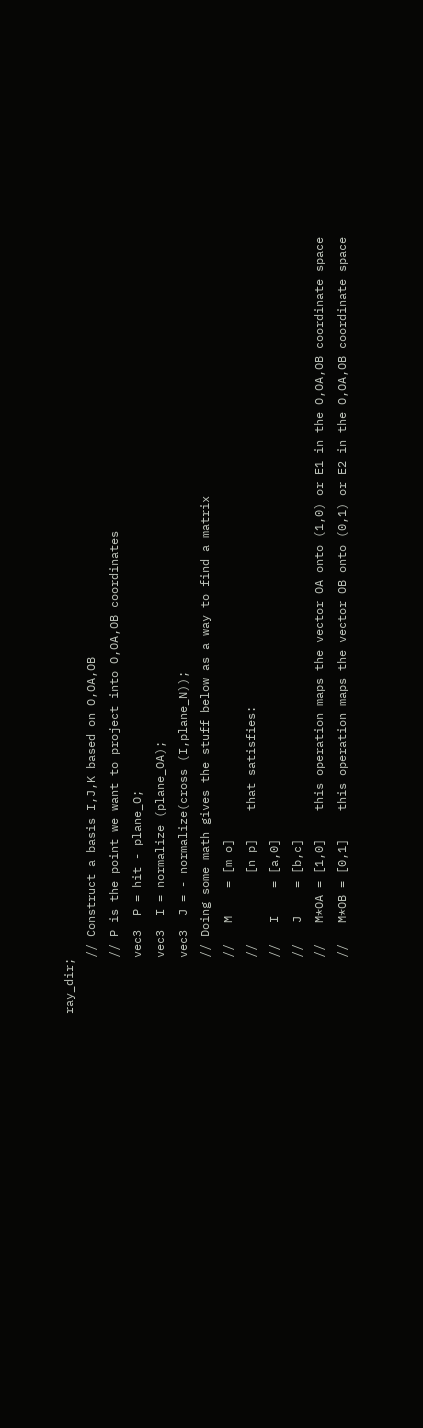ray_dir;
        // Construct a basis I,J,K based on O,OA,OB
        // P is the point we want to project into O,OA,OB coordinates
        vec3  P = hit - plane_O;
        vec3  I = normalize (plane_OA);
        vec3  J = - normalize(cross (I,plane_N));
        // Doing some math gives the stuff below as a way to find a matrix
        //   M    = [m o]
        //          [n p]    that satisfies:
        //   I    = [a,0]
        //   J    = [b,c]
        //   M*OA = [1,0]    this operation maps the vector OA onto (1,0) or E1 in the O,OA,OB coordinate space
        //   M*OB = [0,1]    this operation maps the vector OB onto (0,1) or E2 in the O,OA,OB coordinate space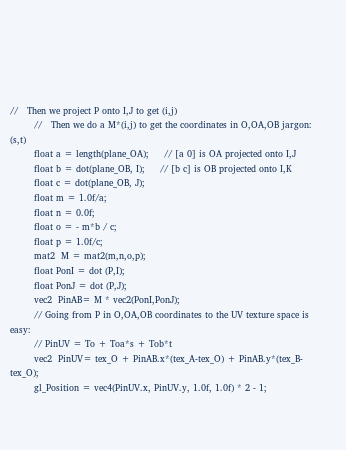//   Then we project P onto I,J to get (i,j)
        //   Then we do a M*(i,j) to get the coordinates in O,OA,OB jargon: (s,t)
        float a = length(plane_OA);     // [a 0] is OA projected onto I,J
        float b = dot(plane_OB, I);     // [b c] is OB projected onto I,K
        float c = dot(plane_OB, J);
        float m = 1.0f/a;
        float n = 0.0f;
        float o = - m*b / c;
        float p = 1.0f/c;
        mat2  M = mat2(m,n,o,p);
        float PonI = dot (P,I);
        float PonJ = dot (P,J);
        vec2  PinAB= M * vec2(PonI,PonJ);
        // Going from P in O,OA,OB coordinates to the UV texture space is easy:
        // PinUV = To + Toa*s + Tob*t
        vec2  PinUV= tex_O + PinAB.x*(tex_A-tex_O) + PinAB.y*(tex_B-tex_O);
        gl_Position = vec4(PinUV.x, PinUV.y, 1.0f, 1.0f) * 2 - 1;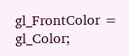gl_FrontColor = gl_Color;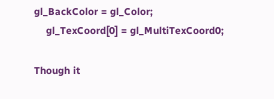gl_BackColor = gl_Color;
    gl_TexCoord[0] = gl_MultiTexCoord0;

Though it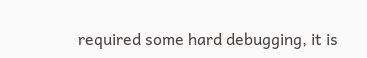required some hard debugging, it is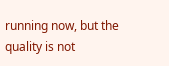running now, but the quality is not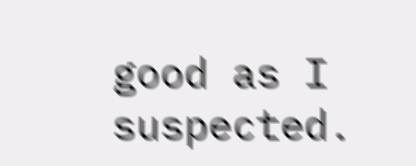good as I suspected.